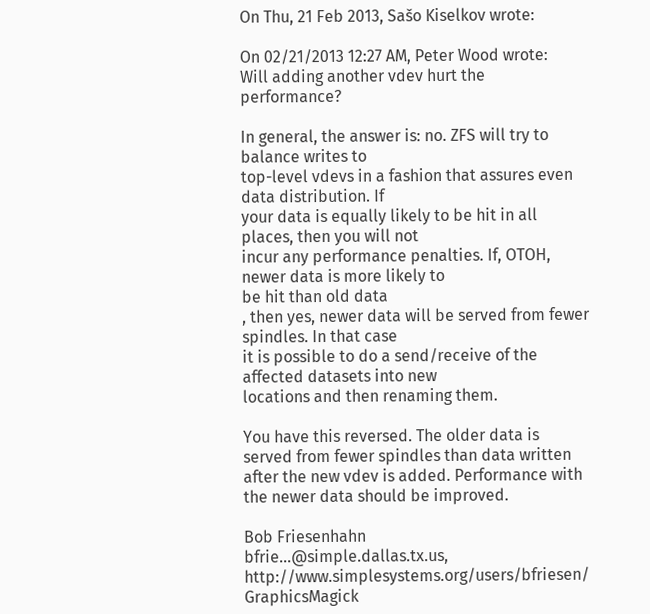On Thu, 21 Feb 2013, Sašo Kiselkov wrote:

On 02/21/2013 12:27 AM, Peter Wood wrote:
Will adding another vdev hurt the performance?

In general, the answer is: no. ZFS will try to balance writes to
top-level vdevs in a fashion that assures even data distribution. If
your data is equally likely to be hit in all places, then you will not
incur any performance penalties. If, OTOH, newer data is more likely to
be hit than old data
, then yes, newer data will be served from fewer spindles. In that case
it is possible to do a send/receive of the affected datasets into new
locations and then renaming them.

You have this reversed. The older data is served from fewer spindles than data written after the new vdev is added. Performance with the newer data should be improved.

Bob Friesenhahn
bfrie...@simple.dallas.tx.us, http://www.simplesystems.org/users/bfriesen/
GraphicsMagick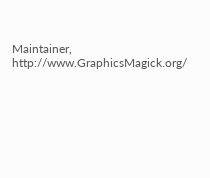Maintainer,    http://www.GraphicsMagick.org/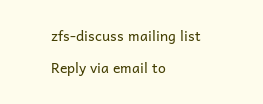zfs-discuss mailing list

Reply via email to